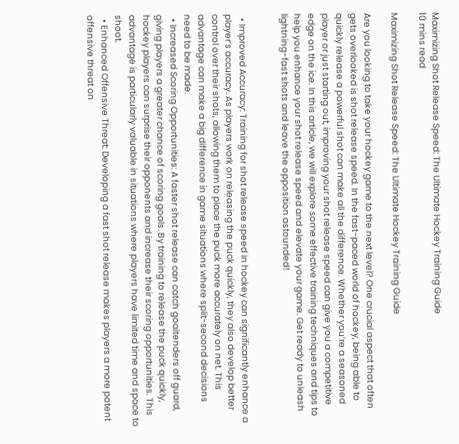Maximizing Shot Release Speed: The Ultimate Hockey Training Guide
10 mins read

Maximizing Shot Release Speed: The Ultimate Hockey Training Guide

Are you looking to take your hockey game to the next level? One crucial aspect that often gets overlooked is shot release speed. In the fast-paced world of hockey, being able to quickly release a powerful shot can make all the difference. Whether you’re a seasoned player or just starting out, improving your shot release speed can give you a competitive edge on the ice. In this article, we will explore some effective training techniques and tips to help you enhance your shot release speed and elevate your game. Get ready to unleash lightning-fast shots and leave the opposition astounded!


  • Improved Accuracy: Training for shot release speed in hockey can significantly enhance a player’s accuracy. As players work on releasing the puck quickly, they also develop better control over their shots, allowing them to place the puck more accurately on net. This advantage can make a big difference in game situations where split-second decisions need to be made.
  • Increased Scoring Opportunities: A faster shot release can catch goaltenders off guard, giving players a greater chance of scoring goals. By training to release the puck quickly, hockey players can surprise their opponents and increase their scoring opportunities. This advantage is particularly valuable in situations where players have limited time and space to shoot.
  • Enhanced Offensive Threat: Developing a fast shot release makes players a more potent offensive threat on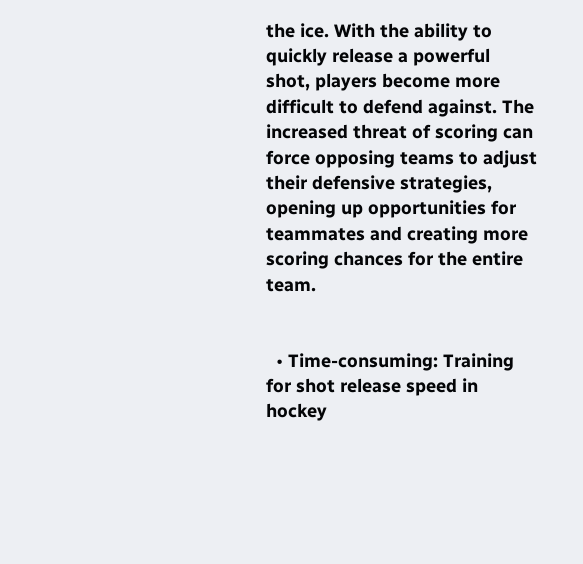the ice. With the ability to quickly release a powerful shot, players become more difficult to defend against. The increased threat of scoring can force opposing teams to adjust their defensive strategies, opening up opportunities for teammates and creating more scoring chances for the entire team.


  • Time-consuming: Training for shot release speed in hockey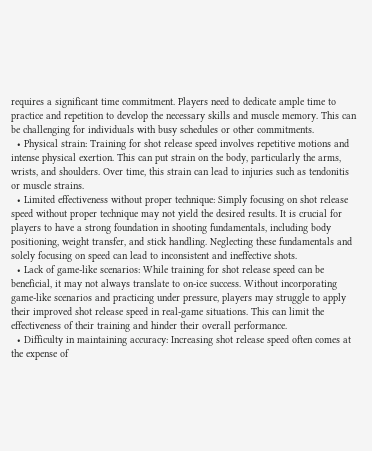requires a significant time commitment. Players need to dedicate ample time to practice and repetition to develop the necessary skills and muscle memory. This can be challenging for individuals with busy schedules or other commitments.
  • Physical strain: Training for shot release speed involves repetitive motions and intense physical exertion. This can put strain on the body, particularly the arms, wrists, and shoulders. Over time, this strain can lead to injuries such as tendonitis or muscle strains.
  • Limited effectiveness without proper technique: Simply focusing on shot release speed without proper technique may not yield the desired results. It is crucial for players to have a strong foundation in shooting fundamentals, including body positioning, weight transfer, and stick handling. Neglecting these fundamentals and solely focusing on speed can lead to inconsistent and ineffective shots.
  • Lack of game-like scenarios: While training for shot release speed can be beneficial, it may not always translate to on-ice success. Without incorporating game-like scenarios and practicing under pressure, players may struggle to apply their improved shot release speed in real-game situations. This can limit the effectiveness of their training and hinder their overall performance.
  • Difficulty in maintaining accuracy: Increasing shot release speed often comes at the expense of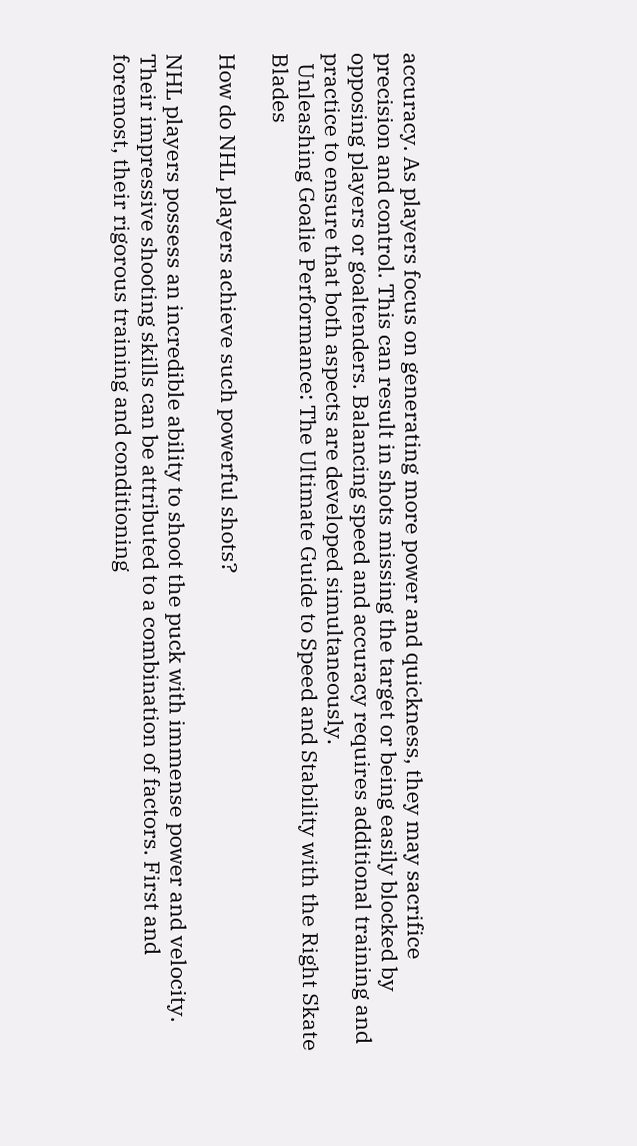accuracy. As players focus on generating more power and quickness, they may sacrifice precision and control. This can result in shots missing the target or being easily blocked by opposing players or goaltenders. Balancing speed and accuracy requires additional training and practice to ensure that both aspects are developed simultaneously.
  Unleashing Goalie Performance: The Ultimate Guide to Speed and Stability with the Right Skate Blades

How do NHL players achieve such powerful shots?

NHL players possess an incredible ability to shoot the puck with immense power and velocity. Their impressive shooting skills can be attributed to a combination of factors. First and foremost, their rigorous training and conditioning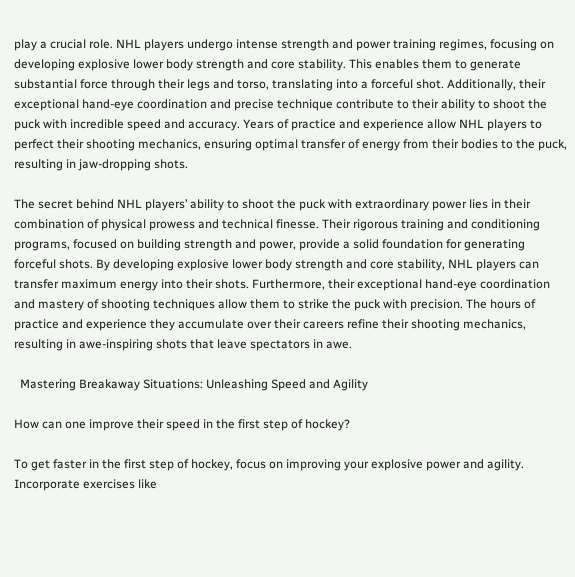play a crucial role. NHL players undergo intense strength and power training regimes, focusing on developing explosive lower body strength and core stability. This enables them to generate substantial force through their legs and torso, translating into a forceful shot. Additionally, their exceptional hand-eye coordination and precise technique contribute to their ability to shoot the puck with incredible speed and accuracy. Years of practice and experience allow NHL players to perfect their shooting mechanics, ensuring optimal transfer of energy from their bodies to the puck, resulting in jaw-dropping shots.

The secret behind NHL players’ ability to shoot the puck with extraordinary power lies in their combination of physical prowess and technical finesse. Their rigorous training and conditioning programs, focused on building strength and power, provide a solid foundation for generating forceful shots. By developing explosive lower body strength and core stability, NHL players can transfer maximum energy into their shots. Furthermore, their exceptional hand-eye coordination and mastery of shooting techniques allow them to strike the puck with precision. The hours of practice and experience they accumulate over their careers refine their shooting mechanics, resulting in awe-inspiring shots that leave spectators in awe.

  Mastering Breakaway Situations: Unleashing Speed and Agility

How can one improve their speed in the first step of hockey?

To get faster in the first step of hockey, focus on improving your explosive power and agility. Incorporate exercises like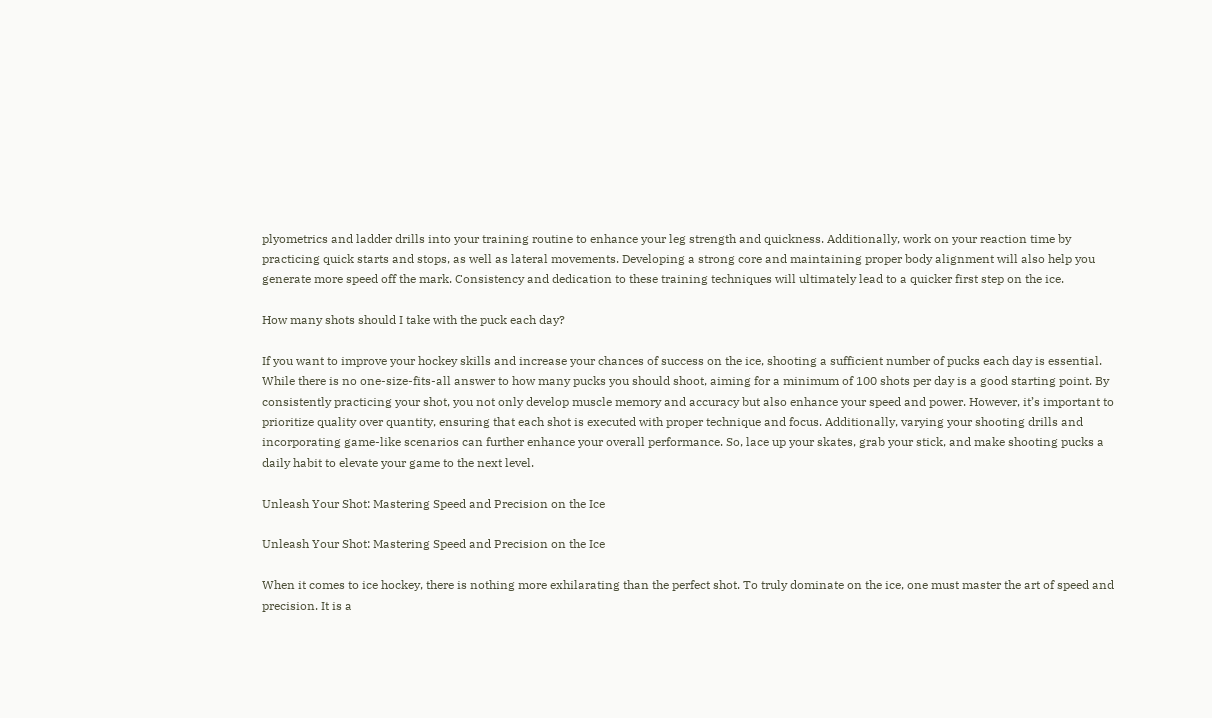plyometrics and ladder drills into your training routine to enhance your leg strength and quickness. Additionally, work on your reaction time by practicing quick starts and stops, as well as lateral movements. Developing a strong core and maintaining proper body alignment will also help you generate more speed off the mark. Consistency and dedication to these training techniques will ultimately lead to a quicker first step on the ice.

How many shots should I take with the puck each day?

If you want to improve your hockey skills and increase your chances of success on the ice, shooting a sufficient number of pucks each day is essential. While there is no one-size-fits-all answer to how many pucks you should shoot, aiming for a minimum of 100 shots per day is a good starting point. By consistently practicing your shot, you not only develop muscle memory and accuracy but also enhance your speed and power. However, it’s important to prioritize quality over quantity, ensuring that each shot is executed with proper technique and focus. Additionally, varying your shooting drills and incorporating game-like scenarios can further enhance your overall performance. So, lace up your skates, grab your stick, and make shooting pucks a daily habit to elevate your game to the next level.

Unleash Your Shot: Mastering Speed and Precision on the Ice

Unleash Your Shot: Mastering Speed and Precision on the Ice

When it comes to ice hockey, there is nothing more exhilarating than the perfect shot. To truly dominate on the ice, one must master the art of speed and precision. It is a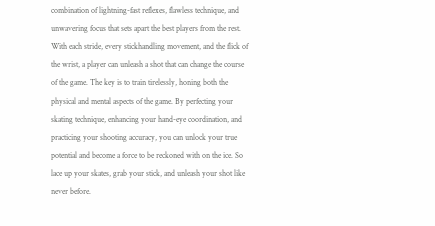combination of lightning-fast reflexes, flawless technique, and unwavering focus that sets apart the best players from the rest. With each stride, every stickhandling movement, and the flick of the wrist, a player can unleash a shot that can change the course of the game. The key is to train tirelessly, honing both the physical and mental aspects of the game. By perfecting your skating technique, enhancing your hand-eye coordination, and practicing your shooting accuracy, you can unlock your true potential and become a force to be reckoned with on the ice. So lace up your skates, grab your stick, and unleash your shot like never before.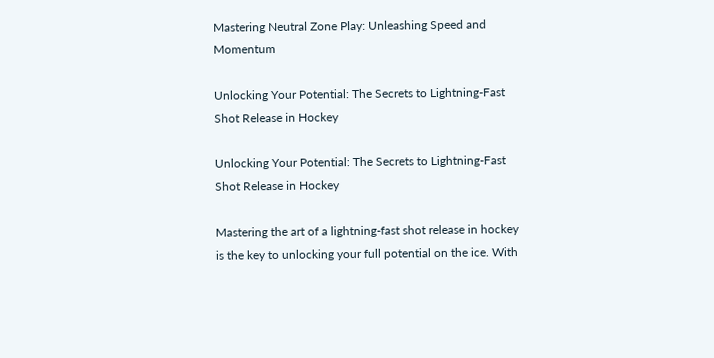Mastering Neutral Zone Play: Unleashing Speed and Momentum

Unlocking Your Potential: The Secrets to Lightning-Fast Shot Release in Hockey

Unlocking Your Potential: The Secrets to Lightning-Fast Shot Release in Hockey

Mastering the art of a lightning-fast shot release in hockey is the key to unlocking your full potential on the ice. With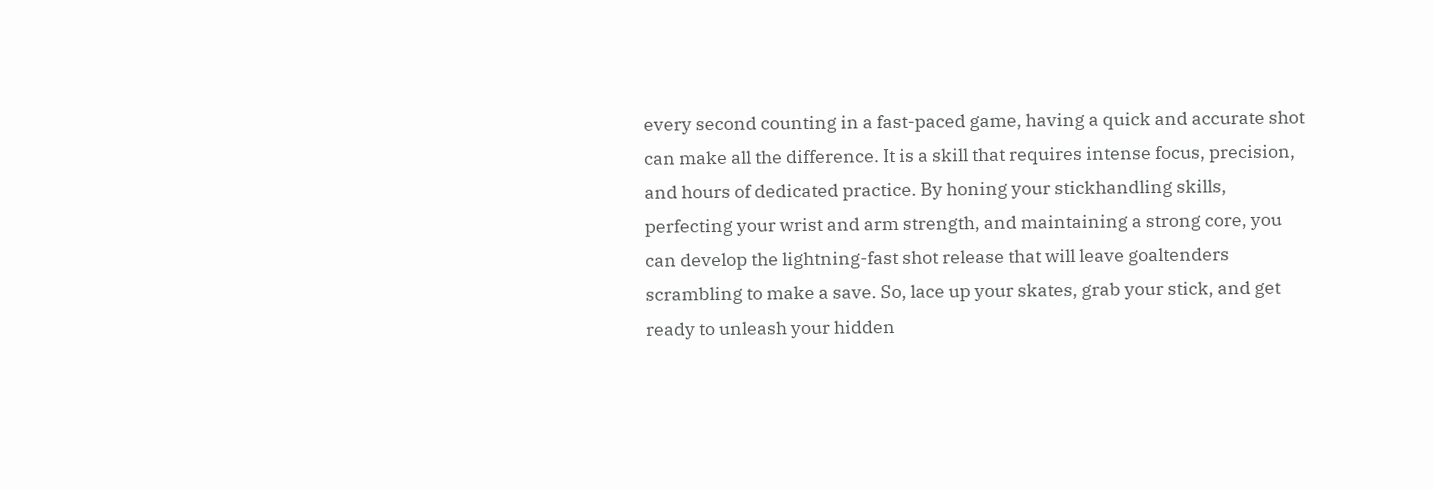every second counting in a fast-paced game, having a quick and accurate shot can make all the difference. It is a skill that requires intense focus, precision, and hours of dedicated practice. By honing your stickhandling skills, perfecting your wrist and arm strength, and maintaining a strong core, you can develop the lightning-fast shot release that will leave goaltenders scrambling to make a save. So, lace up your skates, grab your stick, and get ready to unleash your hidden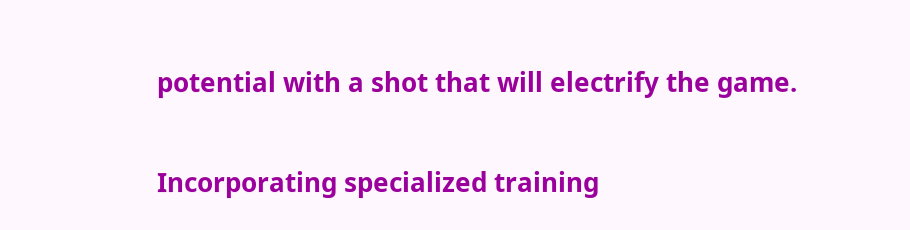potential with a shot that will electrify the game.

Incorporating specialized training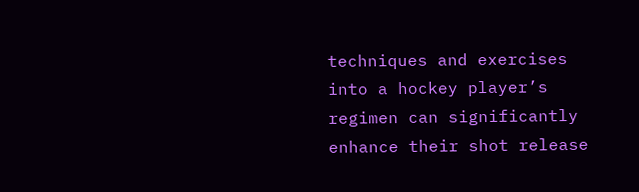techniques and exercises into a hockey player’s regimen can significantly enhance their shot release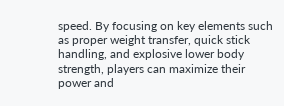speed. By focusing on key elements such as proper weight transfer, quick stick handling, and explosive lower body strength, players can maximize their power and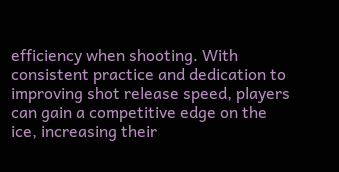efficiency when shooting. With consistent practice and dedication to improving shot release speed, players can gain a competitive edge on the ice, increasing their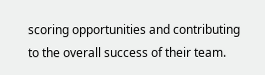scoring opportunities and contributing to the overall success of their team.